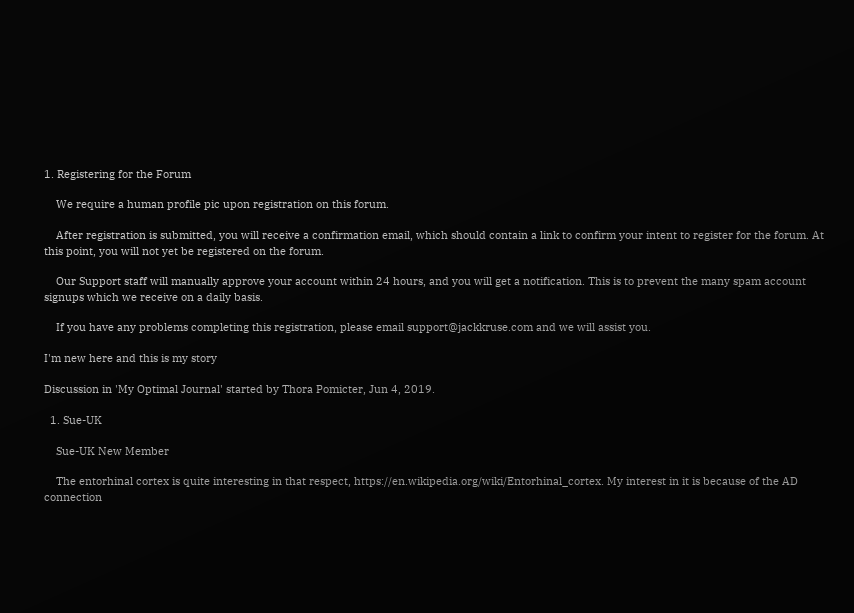1. Registering for the Forum

    We require a human profile pic upon registration on this forum.

    After registration is submitted, you will receive a confirmation email, which should contain a link to confirm your intent to register for the forum. At this point, you will not yet be registered on the forum.

    Our Support staff will manually approve your account within 24 hours, and you will get a notification. This is to prevent the many spam account signups which we receive on a daily basis.

    If you have any problems completing this registration, please email support@jackkruse.com and we will assist you.

I'm new here and this is my story

Discussion in 'My Optimal Journal' started by Thora Pomicter, Jun 4, 2019.

  1. Sue-UK

    Sue-UK New Member

    The entorhinal cortex is quite interesting in that respect, https://en.wikipedia.org/wiki/Entorhinal_cortex. My interest in it is because of the AD connection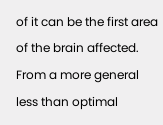of it can be the first area of the brain affected. From a more general less than optimal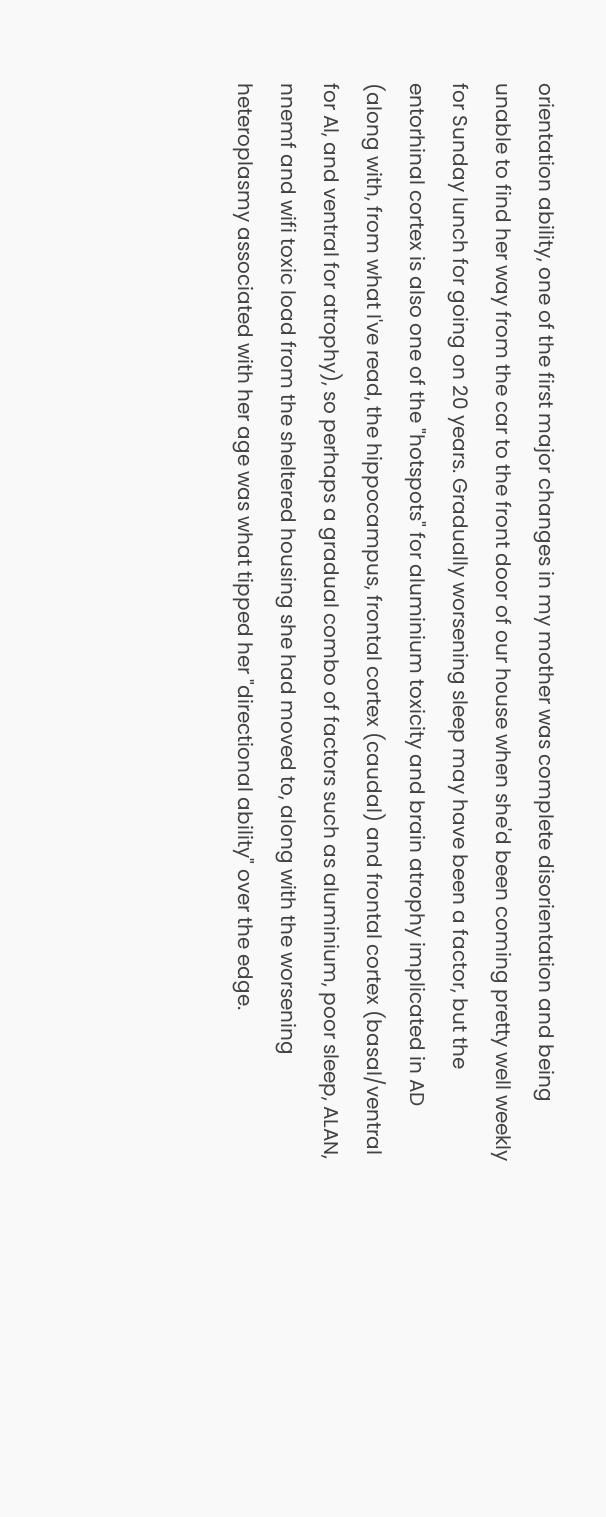orientation ability, one of the first major changes in my mother was complete disorientation and being unable to find her way from the car to the front door of our house when she'd been coming pretty well weekly for Sunday lunch for going on 20 years. Gradually worsening sleep may have been a factor, but the entorhinal cortex is also one of the "hotspots" for aluminium toxicity and brain atrophy implicated in AD (along with, from what I've read, the hippocampus, frontal cortex (caudal) and frontal cortex (basal/ventral for Al, and ventral for atrophy), so perhaps a gradual combo of factors such as aluminium, poor sleep, ALAN, nnemf and wifi toxic load from the sheltered housing she had moved to, along with the worsening heteroplasmy associated with her age was what tipped her "directional ability" over the edge.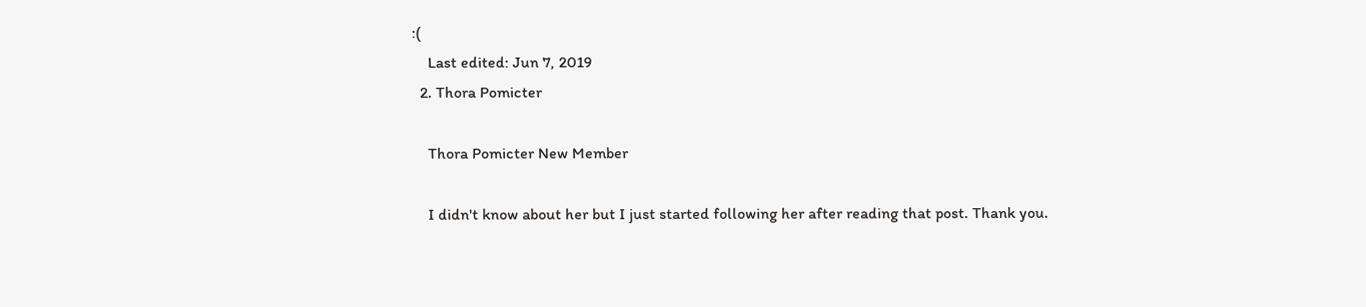:(
    Last edited: Jun 7, 2019
  2. Thora Pomicter

    Thora Pomicter New Member

    I didn't know about her but I just started following her after reading that post. Thank you.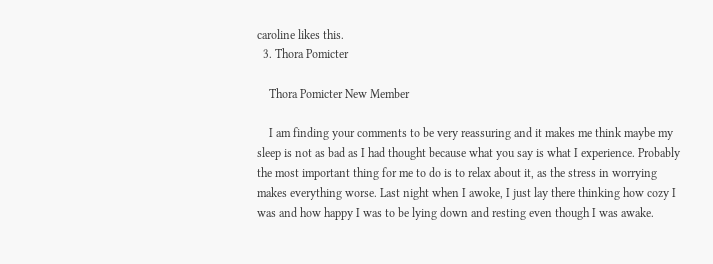caroline likes this.
  3. Thora Pomicter

    Thora Pomicter New Member

    I am finding your comments to be very reassuring and it makes me think maybe my sleep is not as bad as I had thought because what you say is what I experience. Probably the most important thing for me to do is to relax about it, as the stress in worrying makes everything worse. Last night when I awoke, I just lay there thinking how cozy I was and how happy I was to be lying down and resting even though I was awake.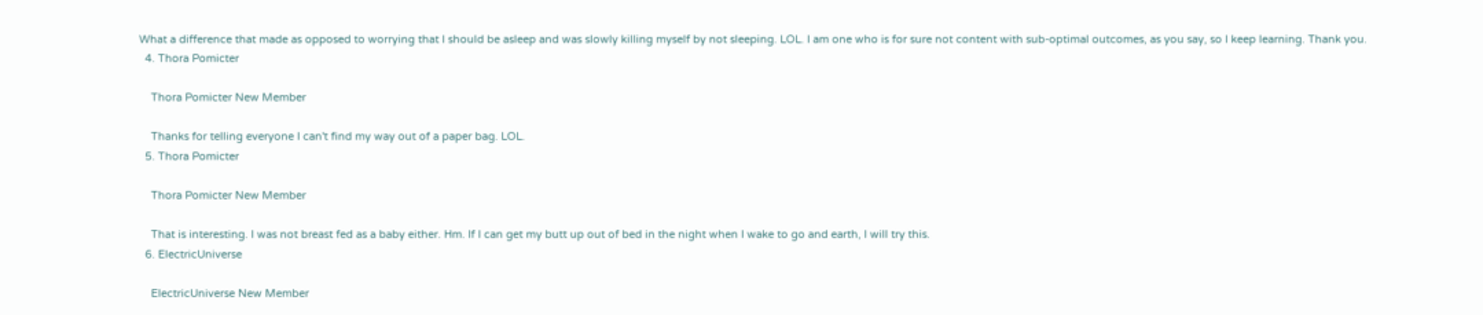What a difference that made as opposed to worrying that I should be asleep and was slowly killing myself by not sleeping. LOL. I am one who is for sure not content with sub-optimal outcomes, as you say, so I keep learning. Thank you.
  4. Thora Pomicter

    Thora Pomicter New Member

    Thanks for telling everyone I can't find my way out of a paper bag. LOL.
  5. Thora Pomicter

    Thora Pomicter New Member

    That is interesting. I was not breast fed as a baby either. Hm. If I can get my butt up out of bed in the night when I wake to go and earth, I will try this.
  6. ElectricUniverse

    ElectricUniverse New Member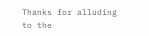Thanks for alluding to the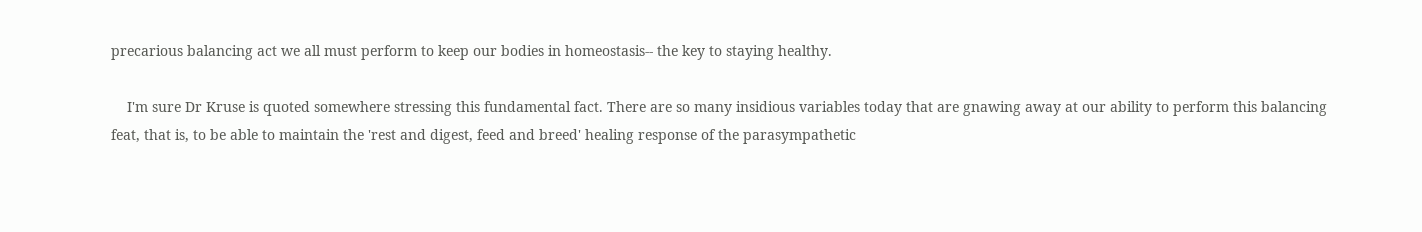precarious balancing act we all must perform to keep our bodies in homeostasis-- the key to staying healthy.

    I'm sure Dr Kruse is quoted somewhere stressing this fundamental fact. There are so many insidious variables today that are gnawing away at our ability to perform this balancing feat, that is, to be able to maintain the 'rest and digest, feed and breed' healing response of the parasympathetic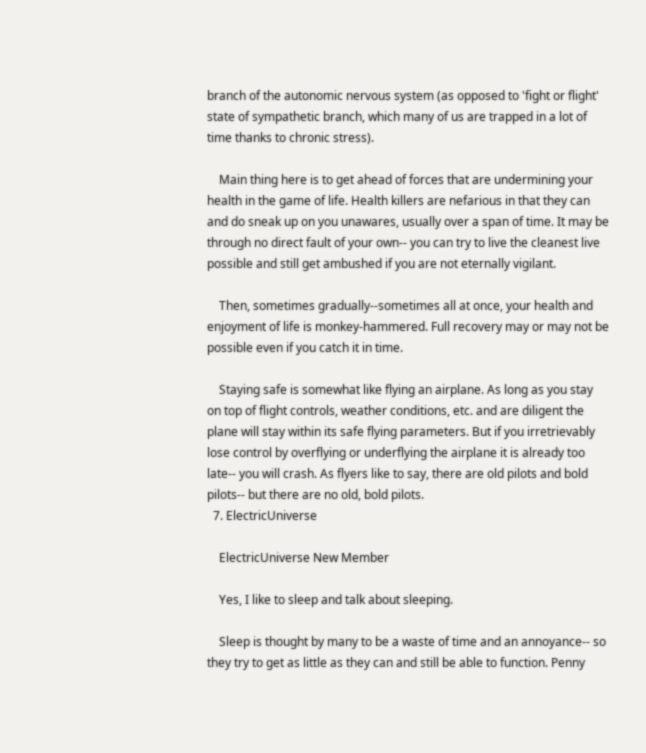branch of the autonomic nervous system (as opposed to 'fight or flight' state of sympathetic branch, which many of us are trapped in a lot of time thanks to chronic stress).

    Main thing here is to get ahead of forces that are undermining your health in the game of life. Health killers are nefarious in that they can and do sneak up on you unawares, usually over a span of time. It may be through no direct fault of your own-- you can try to live the cleanest live possible and still get ambushed if you are not eternally vigilant.

    Then, sometimes gradually--sometimes all at once, your health and enjoyment of life is monkey-hammered. Full recovery may or may not be possible even if you catch it in time.

    Staying safe is somewhat like flying an airplane. As long as you stay on top of flight controls, weather conditions, etc. and are diligent the plane will stay within its safe flying parameters. But if you irretrievably lose control by overflying or underflying the airplane it is already too late-- you will crash. As flyers like to say, there are old pilots and bold pilots-- but there are no old, bold pilots.
  7. ElectricUniverse

    ElectricUniverse New Member

    Yes, I like to sleep and talk about sleeping.

    Sleep is thought by many to be a waste of time and an annoyance-- so they try to get as little as they can and still be able to function. Penny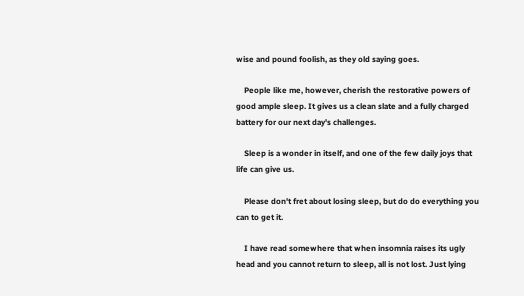wise and pound foolish, as they old saying goes.

    People like me, however, cherish the restorative powers of good ample sleep. It gives us a clean slate and a fully charged battery for our next day's challenges.

    Sleep is a wonder in itself, and one of the few daily joys that life can give us.

    Please don't fret about losing sleep, but do do everything you can to get it.

    I have read somewhere that when insomnia raises its ugly head and you cannot return to sleep, all is not lost. Just lying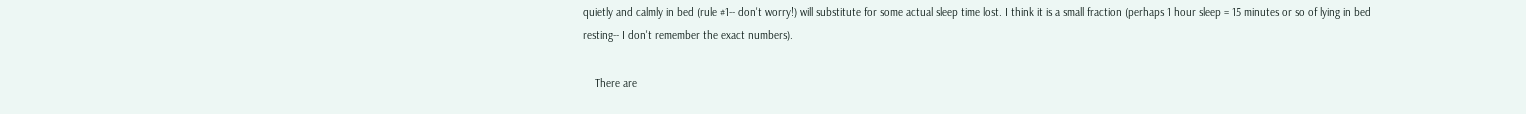quietly and calmly in bed (rule #1-- don't worry!) will substitute for some actual sleep time lost. I think it is a small fraction (perhaps 1 hour sleep = 15 minutes or so of lying in bed resting-- I don't remember the exact numbers).

    There are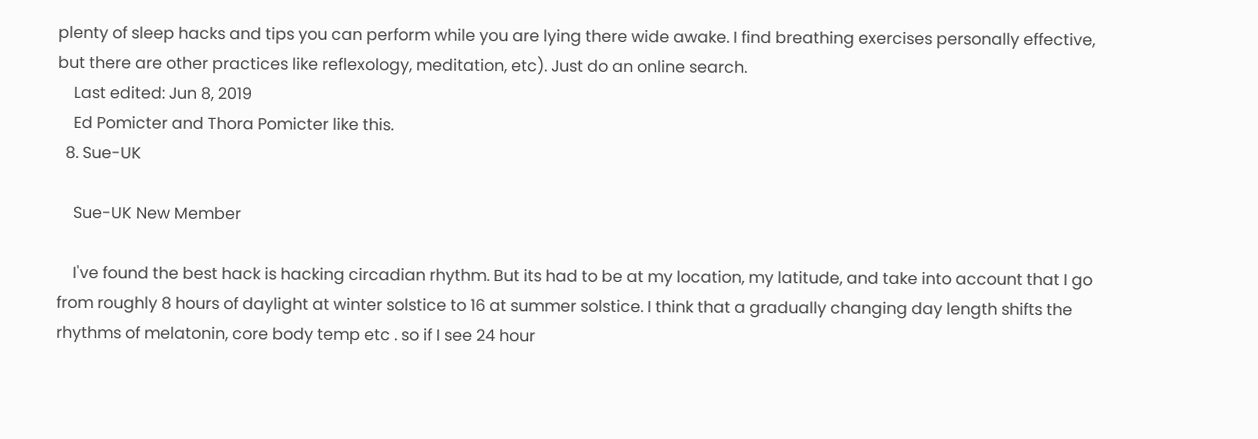plenty of sleep hacks and tips you can perform while you are lying there wide awake. I find breathing exercises personally effective, but there are other practices like reflexology, meditation, etc). Just do an online search.
    Last edited: Jun 8, 2019
    Ed Pomicter and Thora Pomicter like this.
  8. Sue-UK

    Sue-UK New Member

    I've found the best hack is hacking circadian rhythm. But its had to be at my location, my latitude, and take into account that I go from roughly 8 hours of daylight at winter solstice to 16 at summer solstice. I think that a gradually changing day length shifts the rhythms of melatonin, core body temp etc . so if I see 24 hour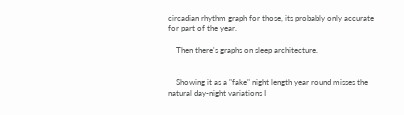circadian rhythm graph for those, its probably only accurate for part of the year.

    Then there's graphs on sleep architecture.


    Showing it as a "fake" night length year round misses the natural day-night variations I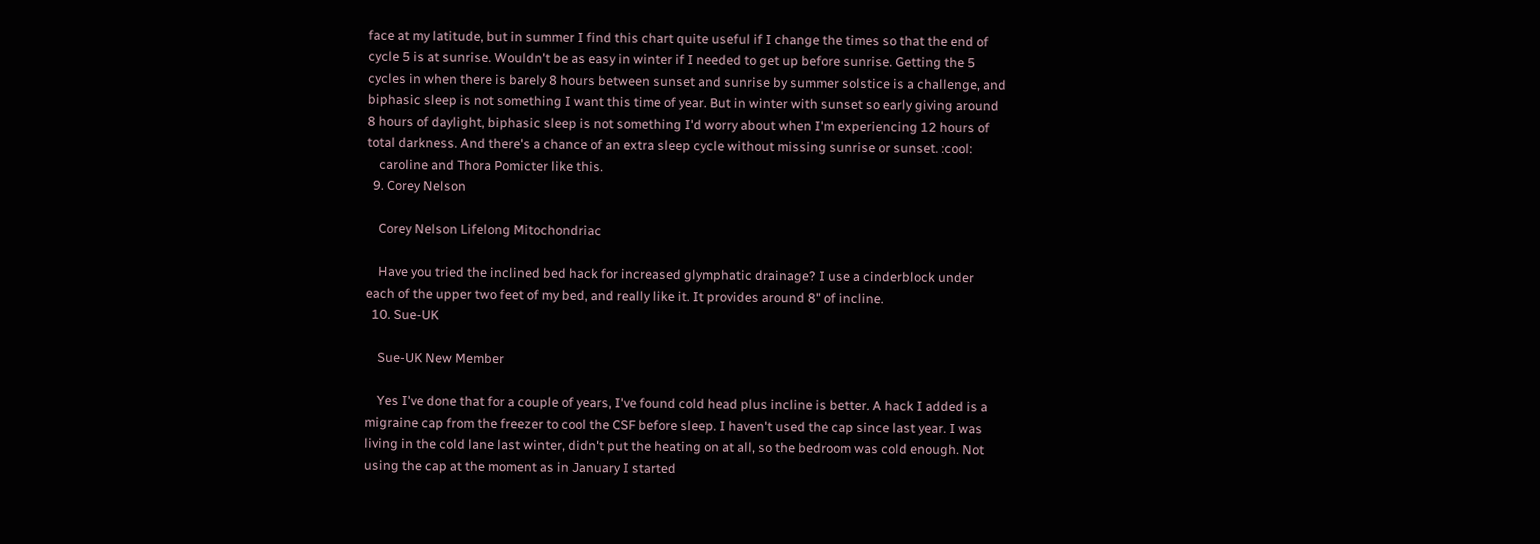face at my latitude, but in summer I find this chart quite useful if I change the times so that the end of cycle 5 is at sunrise. Wouldn't be as easy in winter if I needed to get up before sunrise. Getting the 5 cycles in when there is barely 8 hours between sunset and sunrise by summer solstice is a challenge, and biphasic sleep is not something I want this time of year. But in winter with sunset so early giving around 8 hours of daylight, biphasic sleep is not something I'd worry about when I'm experiencing 12 hours of total darkness. And there's a chance of an extra sleep cycle without missing sunrise or sunset. :cool:
    caroline and Thora Pomicter like this.
  9. Corey Nelson

    Corey Nelson Lifelong Mitochondriac

    Have you tried the inclined bed hack for increased glymphatic drainage? I use a cinderblock under each of the upper two feet of my bed, and really like it. It provides around 8" of incline.
  10. Sue-UK

    Sue-UK New Member

    Yes I've done that for a couple of years, I've found cold head plus incline is better. A hack I added is a migraine cap from the freezer to cool the CSF before sleep. I haven't used the cap since last year. I was living in the cold lane last winter, didn't put the heating on at all, so the bedroom was cold enough. Not using the cap at the moment as in January I started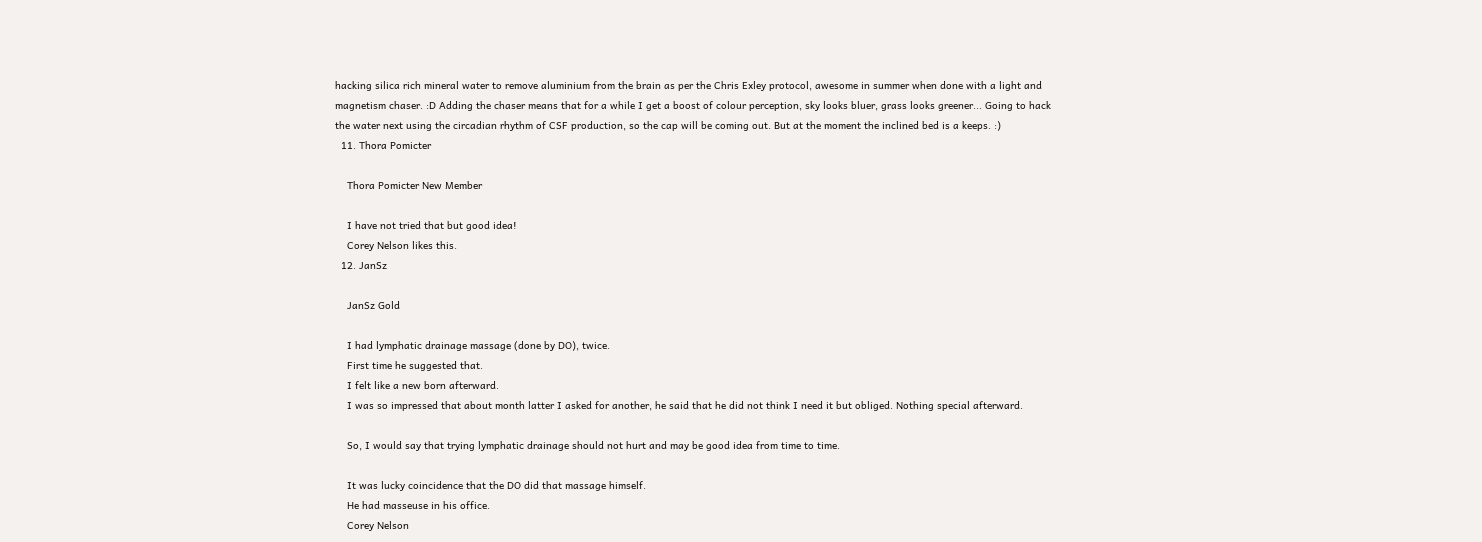hacking silica rich mineral water to remove aluminium from the brain as per the Chris Exley protocol, awesome in summer when done with a light and magnetism chaser. :D Adding the chaser means that for a while I get a boost of colour perception, sky looks bluer, grass looks greener... Going to hack the water next using the circadian rhythm of CSF production, so the cap will be coming out. But at the moment the inclined bed is a keeps. :)
  11. Thora Pomicter

    Thora Pomicter New Member

    I have not tried that but good idea!
    Corey Nelson likes this.
  12. JanSz

    JanSz Gold

    I had lymphatic drainage massage (done by DO), twice.
    First time he suggested that.
    I felt like a new born afterward.
    I was so impressed that about month latter I asked for another, he said that he did not think I need it but obliged. Nothing special afterward.

    So, I would say that trying lymphatic drainage should not hurt and may be good idea from time to time.

    It was lucky coincidence that the DO did that massage himself.
    He had masseuse in his office.
    Corey Nelson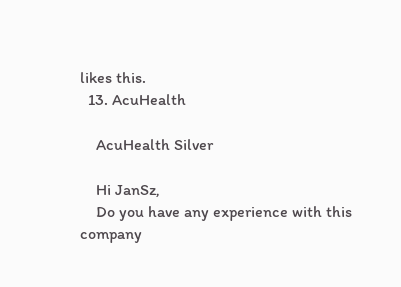likes this.
  13. AcuHealth

    AcuHealth Silver

    Hi JanSz,
    Do you have any experience with this company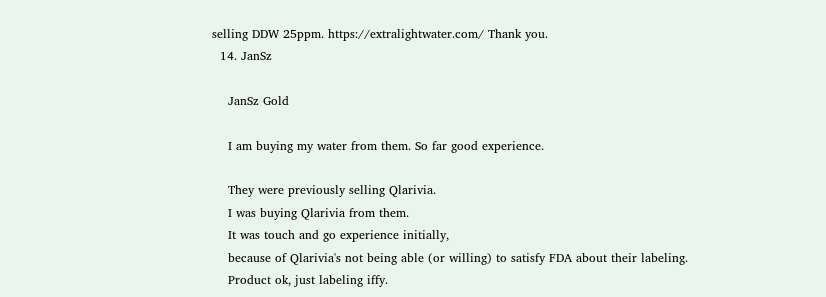selling DDW 25ppm. https://extralightwater.com/ Thank you.
  14. JanSz

    JanSz Gold

    I am buying my water from them. So far good experience.

    They were previously selling Qlarivia.
    I was buying Qlarivia from them.
    It was touch and go experience initially,
    because of Qlarivia's not being able (or willing) to satisfy FDA about their labeling.
    Product ok, just labeling iffy.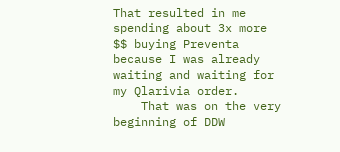That resulted in me spending about 3x more $$ buying Preventa because I was already waiting and waiting for my Qlarivia order.
    That was on the very beginning of DDW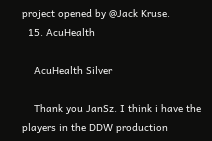project opened by @Jack Kruse.
  15. AcuHealth

    AcuHealth Silver

    Thank you JanSz. I think i have the players in the DDW production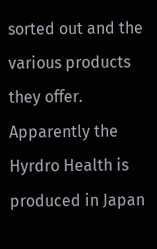sorted out and the various products they offer. Apparently the Hyrdro Health is produced in Japan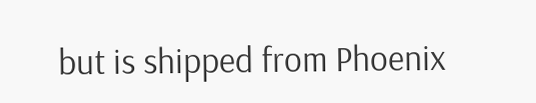but is shipped from Phoenix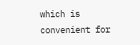which is convenient for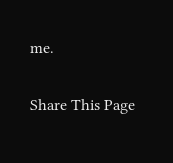me.

Share This Page